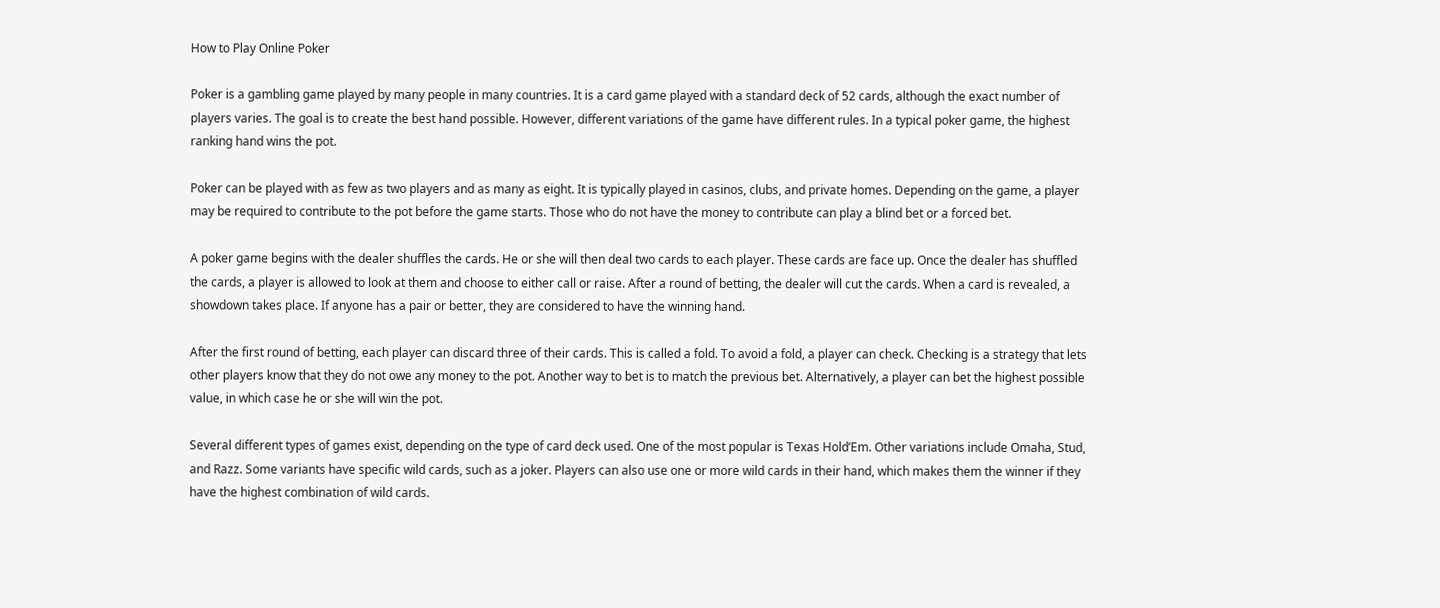How to Play Online Poker

Poker is a gambling game played by many people in many countries. It is a card game played with a standard deck of 52 cards, although the exact number of players varies. The goal is to create the best hand possible. However, different variations of the game have different rules. In a typical poker game, the highest ranking hand wins the pot.

Poker can be played with as few as two players and as many as eight. It is typically played in casinos, clubs, and private homes. Depending on the game, a player may be required to contribute to the pot before the game starts. Those who do not have the money to contribute can play a blind bet or a forced bet.

A poker game begins with the dealer shuffles the cards. He or she will then deal two cards to each player. These cards are face up. Once the dealer has shuffled the cards, a player is allowed to look at them and choose to either call or raise. After a round of betting, the dealer will cut the cards. When a card is revealed, a showdown takes place. If anyone has a pair or better, they are considered to have the winning hand.

After the first round of betting, each player can discard three of their cards. This is called a fold. To avoid a fold, a player can check. Checking is a strategy that lets other players know that they do not owe any money to the pot. Another way to bet is to match the previous bet. Alternatively, a player can bet the highest possible value, in which case he or she will win the pot.

Several different types of games exist, depending on the type of card deck used. One of the most popular is Texas Hold’Em. Other variations include Omaha, Stud, and Razz. Some variants have specific wild cards, such as a joker. Players can also use one or more wild cards in their hand, which makes them the winner if they have the highest combination of wild cards.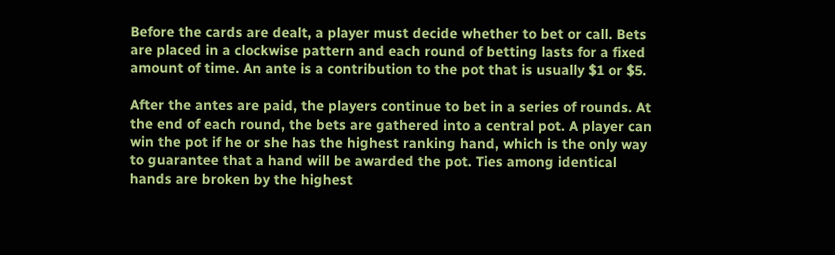Before the cards are dealt, a player must decide whether to bet or call. Bets are placed in a clockwise pattern and each round of betting lasts for a fixed amount of time. An ante is a contribution to the pot that is usually $1 or $5.

After the antes are paid, the players continue to bet in a series of rounds. At the end of each round, the bets are gathered into a central pot. A player can win the pot if he or she has the highest ranking hand, which is the only way to guarantee that a hand will be awarded the pot. Ties among identical hands are broken by the highest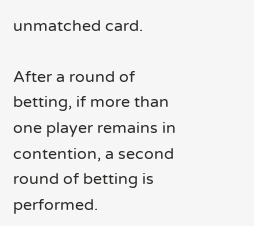unmatched card.

After a round of betting, if more than one player remains in contention, a second round of betting is performed.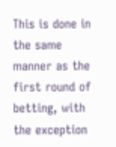This is done in the same manner as the first round of betting, with the exception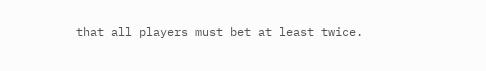that all players must bet at least twice.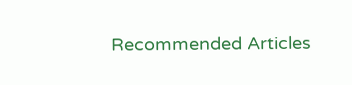Recommended Articles